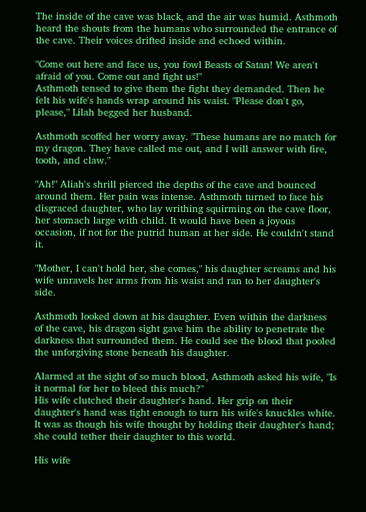The inside of the cave was black, and the air was humid. Asthmoth heard the shouts from the humans who surrounded the entrance of the cave. Their voices drifted inside and echoed within.

"Come out here and face us, you fowl Beasts of Satan! We aren't afraid of you. Come out and fight us!"
Asthmoth tensed to give them the fight they demanded. Then he felt his wife's hands wrap around his waist. "Please don't go, please," Lilah begged her husband.

Asthmoth scoffed her worry away. "These humans are no match for my dragon. They have called me out, and I will answer with fire, tooth, and claw."

"Ah!" Aliah's shrill pierced the depths of the cave and bounced around them. Her pain was intense. Asthmoth turned to face his disgraced daughter, who lay writhing squirming on the cave floor, her stomach large with child. It would have been a joyous occasion, if not for the putrid human at her side. He couldn't stand it.

"Mother, I can't hold her, she comes," his daughter screams and his wife unravels her arms from his waist and ran to her daughter's side.

Asthmoth looked down at his daughter. Even within the darkness of the cave, his dragon sight gave him the ability to penetrate the darkness that surrounded them. He could see the blood that pooled the unforgiving stone beneath his daughter.

Alarmed at the sight of so much blood, Asthmoth asked his wife, "Is it normal for her to bleed this much?"
His wife clutched their daughter's hand. Her grip on their daughter's hand was tight enough to turn his wife's knuckles white. It was as though his wife thought by holding their daughter's hand; she could tether their daughter to this world.

His wife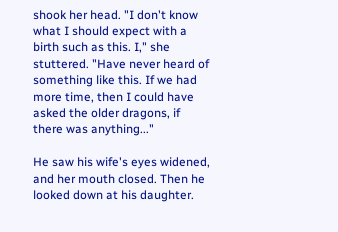shook her head. "I don't know what I should expect with a birth such as this. I," she stuttered. "Have never heard of something like this. If we had more time, then I could have asked the older dragons, if there was anything..."

He saw his wife's eyes widened, and her mouth closed. Then he looked down at his daughter.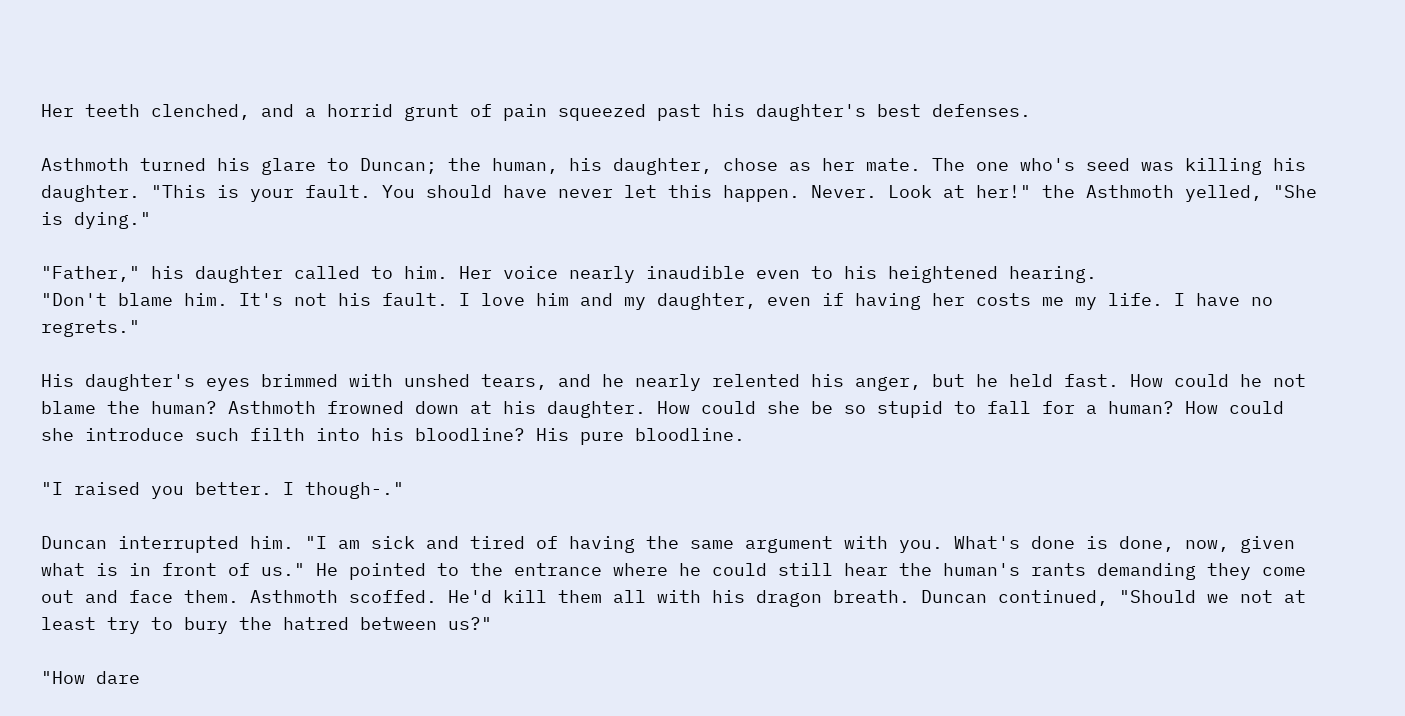Her teeth clenched, and a horrid grunt of pain squeezed past his daughter's best defenses.

Asthmoth turned his glare to Duncan; the human, his daughter, chose as her mate. The one who's seed was killing his daughter. "This is your fault. You should have never let this happen. Never. Look at her!" the Asthmoth yelled, "She is dying."

"Father," his daughter called to him. Her voice nearly inaudible even to his heightened hearing.
"Don't blame him. It's not his fault. I love him and my daughter, even if having her costs me my life. I have no regrets."

His daughter's eyes brimmed with unshed tears, and he nearly relented his anger, but he held fast. How could he not blame the human? Asthmoth frowned down at his daughter. How could she be so stupid to fall for a human? How could she introduce such filth into his bloodline? His pure bloodline.

"I raised you better. I though-."

Duncan interrupted him. "I am sick and tired of having the same argument with you. What's done is done, now, given what is in front of us." He pointed to the entrance where he could still hear the human's rants demanding they come out and face them. Asthmoth scoffed. He'd kill them all with his dragon breath. Duncan continued, "Should we not at least try to bury the hatred between us?"

"How dare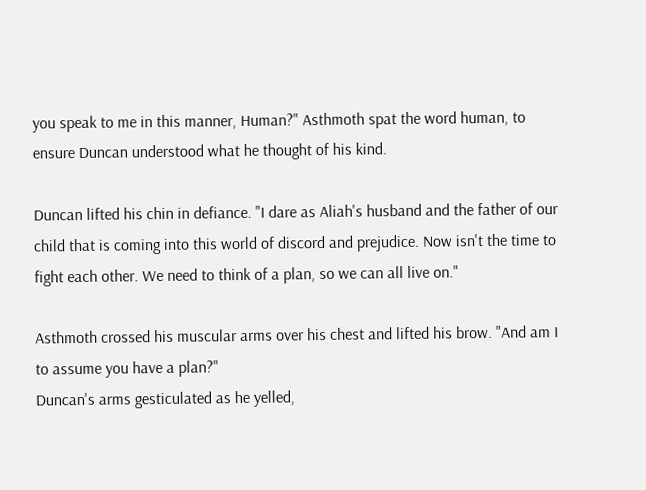you speak to me in this manner, Human?" Asthmoth spat the word human, to ensure Duncan understood what he thought of his kind.

Duncan lifted his chin in defiance. "I dare as Aliah's husband and the father of our child that is coming into this world of discord and prejudice. Now isn't the time to fight each other. We need to think of a plan, so we can all live on."

Asthmoth crossed his muscular arms over his chest and lifted his brow. "And am I to assume you have a plan?"
Duncan's arms gesticulated as he yelled,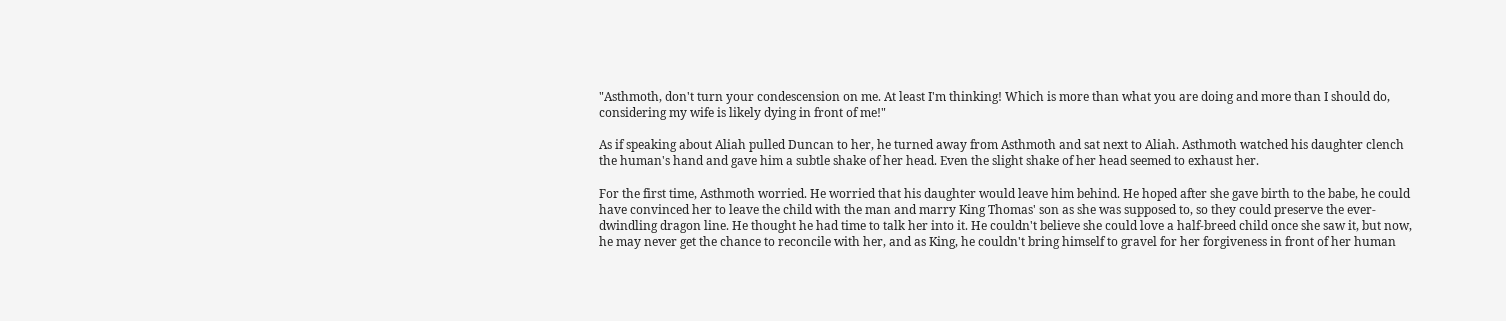"Asthmoth, don't turn your condescension on me. At least I'm thinking! Which is more than what you are doing and more than I should do, considering my wife is likely dying in front of me!"

As if speaking about Aliah pulled Duncan to her, he turned away from Asthmoth and sat next to Aliah. Asthmoth watched his daughter clench the human's hand and gave him a subtle shake of her head. Even the slight shake of her head seemed to exhaust her.

For the first time, Asthmoth worried. He worried that his daughter would leave him behind. He hoped after she gave birth to the babe, he could have convinced her to leave the child with the man and marry King Thomas' son as she was supposed to, so they could preserve the ever-dwindling dragon line. He thought he had time to talk her into it. He couldn't believe she could love a half-breed child once she saw it, but now, he may never get the chance to reconcile with her, and as King, he couldn't bring himself to gravel for her forgiveness in front of her human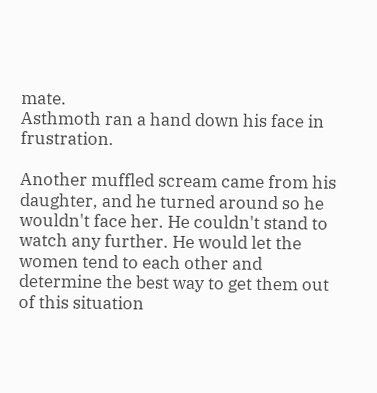mate.
Asthmoth ran a hand down his face in frustration.

Another muffled scream came from his daughter, and he turned around so he wouldn't face her. He couldn't stand to watch any further. He would let the women tend to each other and determine the best way to get them out of this situation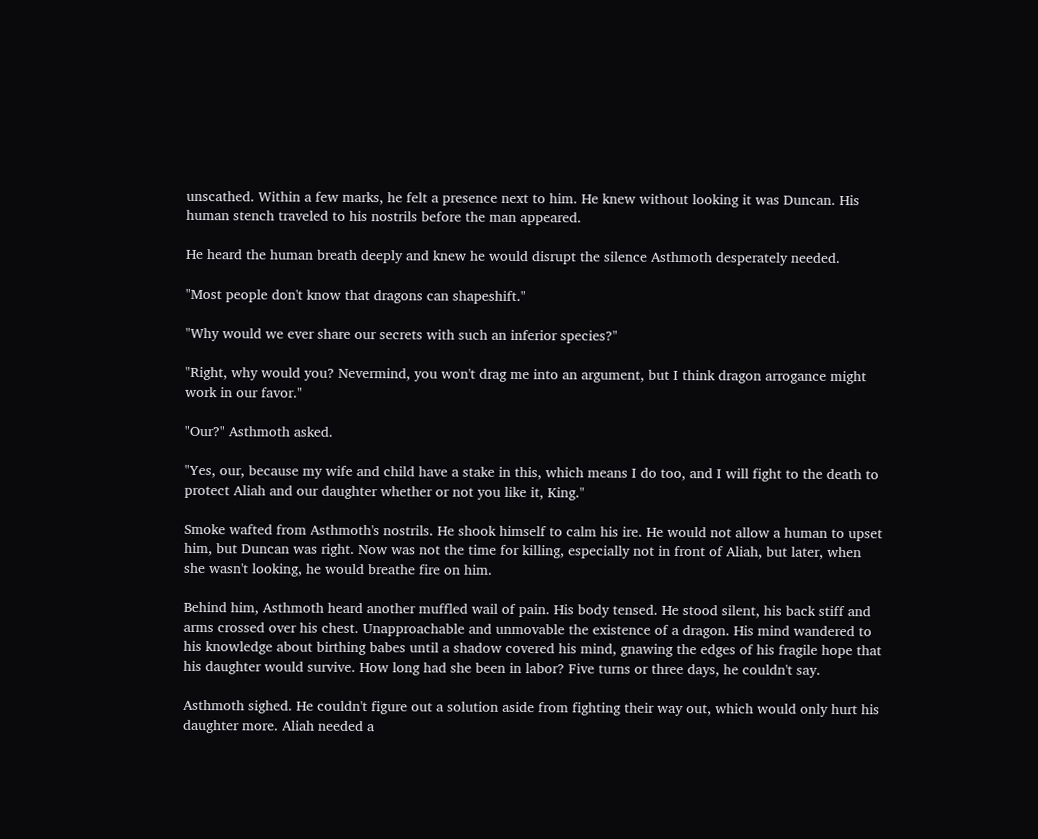unscathed. Within a few marks, he felt a presence next to him. He knew without looking it was Duncan. His human stench traveled to his nostrils before the man appeared.

He heard the human breath deeply and knew he would disrupt the silence Asthmoth desperately needed.

"Most people don't know that dragons can shapeshift."

"Why would we ever share our secrets with such an inferior species?"

"Right, why would you? Nevermind, you won't drag me into an argument, but I think dragon arrogance might work in our favor."

"Our?" Asthmoth asked.

"Yes, our, because my wife and child have a stake in this, which means I do too, and I will fight to the death to protect Aliah and our daughter whether or not you like it, King."

Smoke wafted from Asthmoth's nostrils. He shook himself to calm his ire. He would not allow a human to upset him, but Duncan was right. Now was not the time for killing, especially not in front of Aliah, but later, when she wasn't looking, he would breathe fire on him.

Behind him, Asthmoth heard another muffled wail of pain. His body tensed. He stood silent, his back stiff and arms crossed over his chest. Unapproachable and unmovable the existence of a dragon. His mind wandered to his knowledge about birthing babes until a shadow covered his mind, gnawing the edges of his fragile hope that his daughter would survive. How long had she been in labor? Five turns or three days, he couldn't say.

Asthmoth sighed. He couldn't figure out a solution aside from fighting their way out, which would only hurt his daughter more. Aliah needed a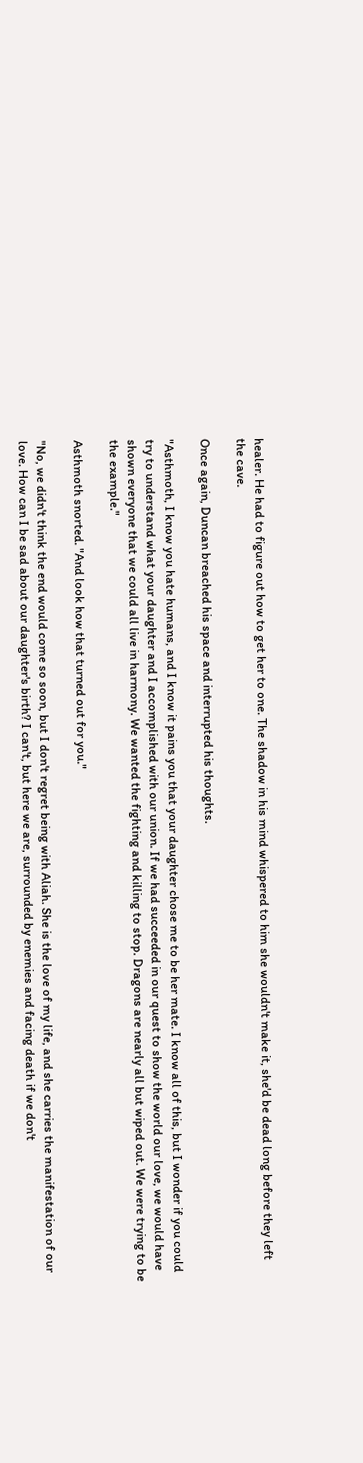healer. He had to figure out how to get her to one. The shadow in his mind whispered to him she wouldn't make it, she'd be dead long before they left the cave.

Once again, Duncan breached his space and interrupted his thoughts.

"Asthmoth, I know you hate humans, and I know it pains you that your daughter chose me to be her mate. I know all of this, but I wonder if you could try to understand what your daughter and I accomplished with our union. If we had succeeded in our quest to show the world our love, we would have shown everyone that we could all live in harmony. We wanted the fighting and killing to stop. Dragons are nearly all but wiped out. We were trying to be the example."

Asthmoth snorted. "And look how that turned out for you."

"No, we didn't think the end would come so soon, but I don't regret being with Aliah. She is the love of my life, and she carries the manifestation of our love. How can I be sad about our daughter's birth? I can't, but here we are, surrounded by enemies and facing death if we don't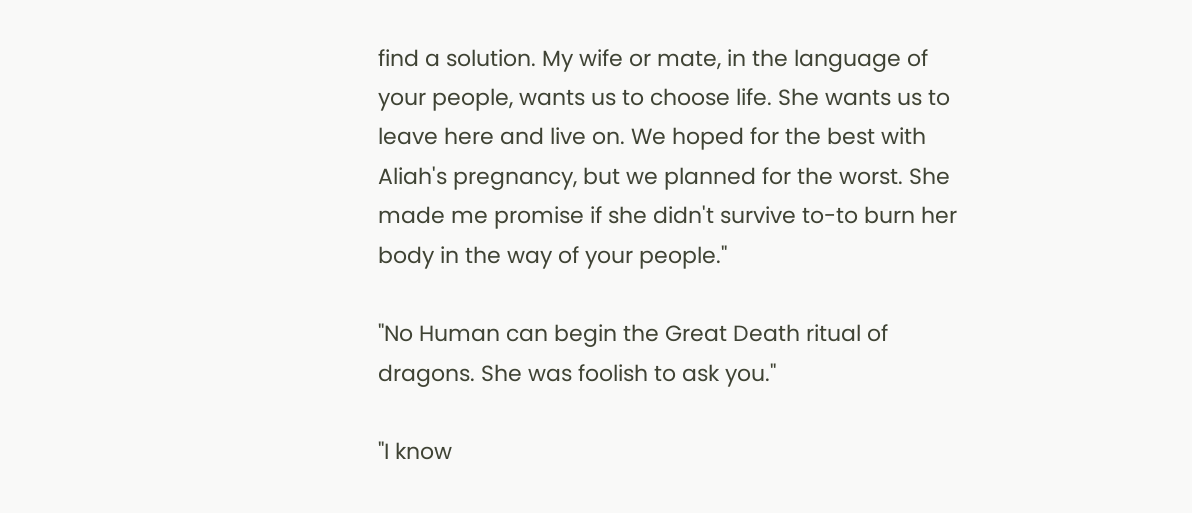find a solution. My wife or mate, in the language of your people, wants us to choose life. She wants us to leave here and live on. We hoped for the best with Aliah's pregnancy, but we planned for the worst. She made me promise if she didn't survive to-to burn her body in the way of your people."

"No Human can begin the Great Death ritual of dragons. She was foolish to ask you."

"I know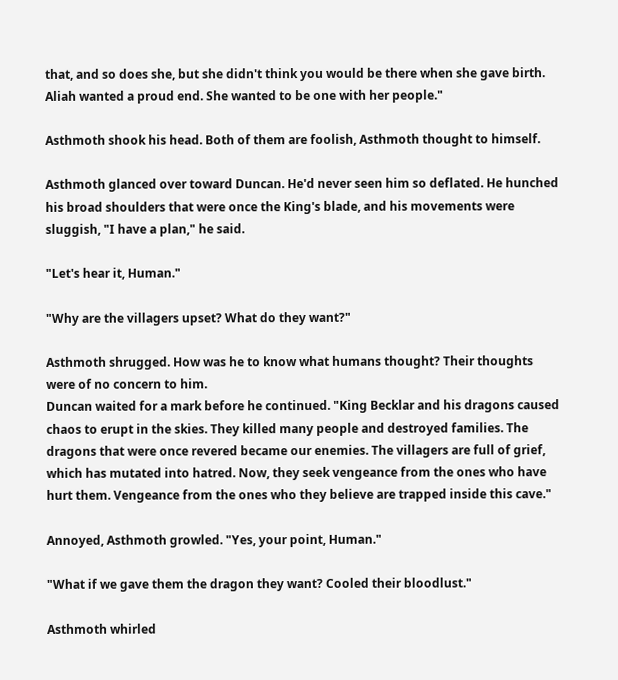that, and so does she, but she didn't think you would be there when she gave birth. Aliah wanted a proud end. She wanted to be one with her people."

Asthmoth shook his head. Both of them are foolish, Asthmoth thought to himself.

Asthmoth glanced over toward Duncan. He'd never seen him so deflated. He hunched his broad shoulders that were once the King's blade, and his movements were sluggish, "I have a plan," he said.

"Let's hear it, Human."

"Why are the villagers upset? What do they want?"

Asthmoth shrugged. How was he to know what humans thought? Their thoughts were of no concern to him.
Duncan waited for a mark before he continued. "King Becklar and his dragons caused chaos to erupt in the skies. They killed many people and destroyed families. The dragons that were once revered became our enemies. The villagers are full of grief, which has mutated into hatred. Now, they seek vengeance from the ones who have hurt them. Vengeance from the ones who they believe are trapped inside this cave."

Annoyed, Asthmoth growled. "Yes, your point, Human."

"What if we gave them the dragon they want? Cooled their bloodlust."

Asthmoth whirled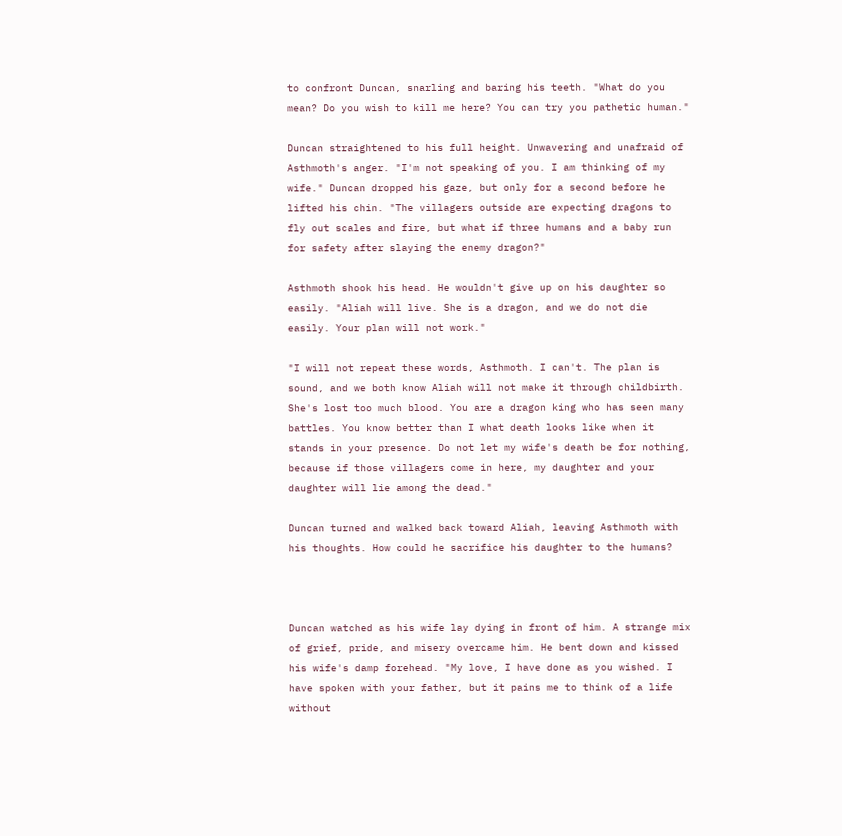to confront Duncan, snarling and baring his teeth. "What do you mean? Do you wish to kill me here? You can try you pathetic human."

Duncan straightened to his full height. Unwavering and unafraid of Asthmoth's anger. "I'm not speaking of you. I am thinking of my wife." Duncan dropped his gaze, but only for a second before he lifted his chin. "The villagers outside are expecting dragons to fly out scales and fire, but what if three humans and a baby run for safety after slaying the enemy dragon?"

Asthmoth shook his head. He wouldn't give up on his daughter so easily. "Aliah will live. She is a dragon, and we do not die easily. Your plan will not work."

"I will not repeat these words, Asthmoth. I can't. The plan is sound, and we both know Aliah will not make it through childbirth. She's lost too much blood. You are a dragon king who has seen many battles. You know better than I what death looks like when it stands in your presence. Do not let my wife's death be for nothing, because if those villagers come in here, my daughter and your daughter will lie among the dead."

Duncan turned and walked back toward Aliah, leaving Asthmoth with his thoughts. How could he sacrifice his daughter to the humans?



Duncan watched as his wife lay dying in front of him. A strange mix of grief, pride, and misery overcame him. He bent down and kissed his wife's damp forehead. "My love, I have done as you wished. I have spoken with your father, but it pains me to think of a life without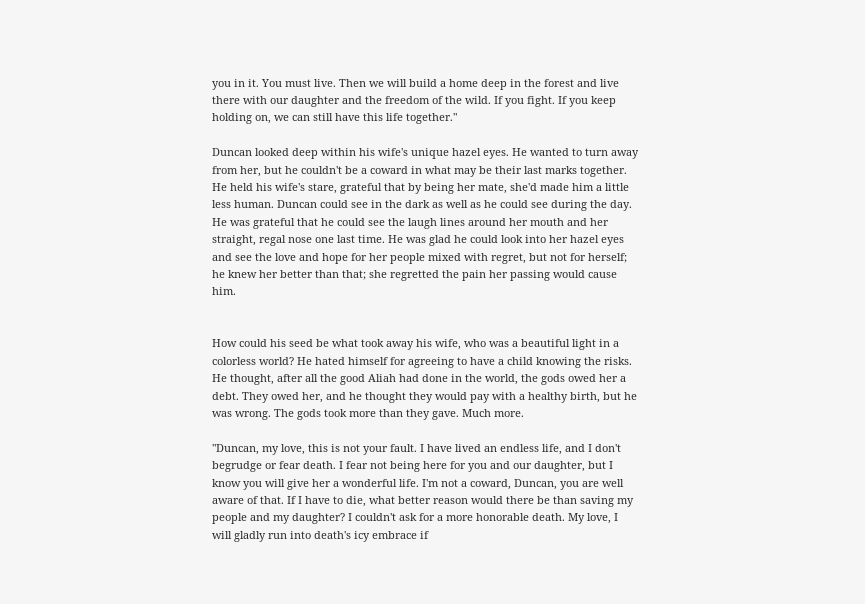you in it. You must live. Then we will build a home deep in the forest and live there with our daughter and the freedom of the wild. If you fight. If you keep holding on, we can still have this life together."

Duncan looked deep within his wife's unique hazel eyes. He wanted to turn away from her, but he couldn't be a coward in what may be their last marks together. He held his wife's stare, grateful that by being her mate, she'd made him a little less human. Duncan could see in the dark as well as he could see during the day. He was grateful that he could see the laugh lines around her mouth and her straight, regal nose one last time. He was glad he could look into her hazel eyes and see the love and hope for her people mixed with regret, but not for herself; he knew her better than that; she regretted the pain her passing would cause him.


How could his seed be what took away his wife, who was a beautiful light in a colorless world? He hated himself for agreeing to have a child knowing the risks. He thought, after all the good Aliah had done in the world, the gods owed her a debt. They owed her, and he thought they would pay with a healthy birth, but he was wrong. The gods took more than they gave. Much more.

"Duncan, my love, this is not your fault. I have lived an endless life, and I don't begrudge or fear death. I fear not being here for you and our daughter, but I know you will give her a wonderful life. I'm not a coward, Duncan, you are well aware of that. If I have to die, what better reason would there be than saving my people and my daughter? I couldn't ask for a more honorable death. My love, I will gladly run into death's icy embrace if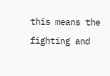this means the fighting and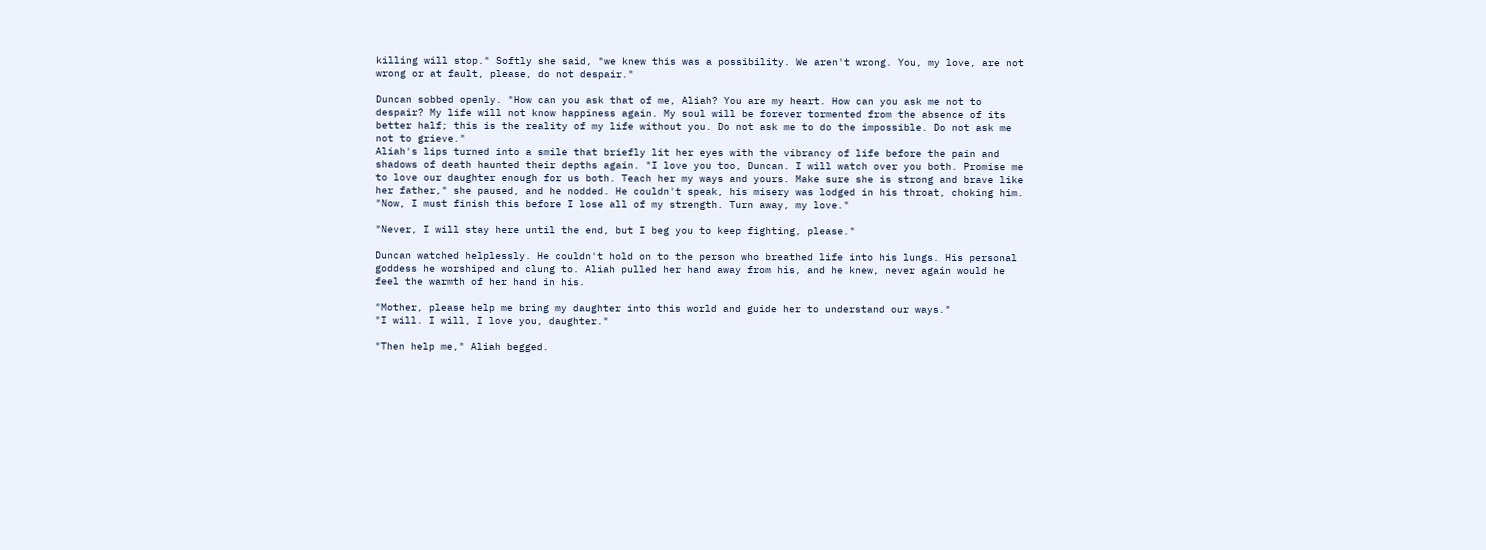killing will stop." Softly she said, "we knew this was a possibility. We aren't wrong. You, my love, are not wrong or at fault, please, do not despair."

Duncan sobbed openly. "How can you ask that of me, Aliah? You are my heart. How can you ask me not to despair? My life will not know happiness again. My soul will be forever tormented from the absence of its better half; this is the reality of my life without you. Do not ask me to do the impossible. Do not ask me not to grieve."
Aliah's lips turned into a smile that briefly lit her eyes with the vibrancy of life before the pain and shadows of death haunted their depths again. "I love you too, Duncan. I will watch over you both. Promise me to love our daughter enough for us both. Teach her my ways and yours. Make sure she is strong and brave like her father," she paused, and he nodded. He couldn't speak, his misery was lodged in his throat, choking him. "Now, I must finish this before I lose all of my strength. Turn away, my love."

"Never, I will stay here until the end, but I beg you to keep fighting, please."

Duncan watched helplessly. He couldn't hold on to the person who breathed life into his lungs. His personal goddess he worshiped and clung to. Aliah pulled her hand away from his, and he knew, never again would he feel the warmth of her hand in his.

"Mother, please help me bring my daughter into this world and guide her to understand our ways."
"I will. I will, I love you, daughter."

"Then help me," Aliah begged.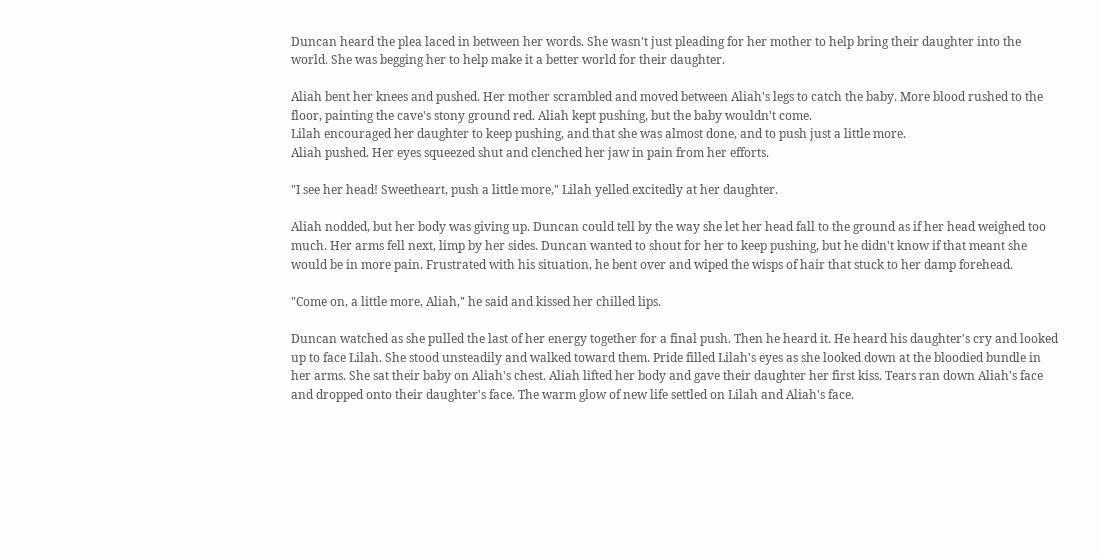Duncan heard the plea laced in between her words. She wasn't just pleading for her mother to help bring their daughter into the world. She was begging her to help make it a better world for their daughter.

Aliah bent her knees and pushed. Her mother scrambled and moved between Aliah's legs to catch the baby. More blood rushed to the floor, painting the cave's stony ground red. Aliah kept pushing, but the baby wouldn't come.
Lilah encouraged her daughter to keep pushing, and that she was almost done, and to push just a little more.
Aliah pushed. Her eyes squeezed shut and clenched her jaw in pain from her efforts.

"I see her head! Sweetheart, push a little more," Lilah yelled excitedly at her daughter.

Aliah nodded, but her body was giving up. Duncan could tell by the way she let her head fall to the ground as if her head weighed too much. Her arms fell next, limp by her sides. Duncan wanted to shout for her to keep pushing, but he didn't know if that meant she would be in more pain. Frustrated with his situation, he bent over and wiped the wisps of hair that stuck to her damp forehead.

"Come on, a little more, Aliah," he said and kissed her chilled lips.

Duncan watched as she pulled the last of her energy together for a final push. Then he heard it. He heard his daughter's cry and looked up to face Lilah. She stood unsteadily and walked toward them. Pride filled Lilah's eyes as she looked down at the bloodied bundle in her arms. She sat their baby on Aliah's chest. Aliah lifted her body and gave their daughter her first kiss. Tears ran down Aliah's face and dropped onto their daughter's face. The warm glow of new life settled on Lilah and Aliah's face.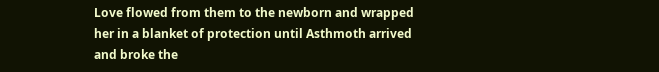Love flowed from them to the newborn and wrapped her in a blanket of protection until Asthmoth arrived and broke the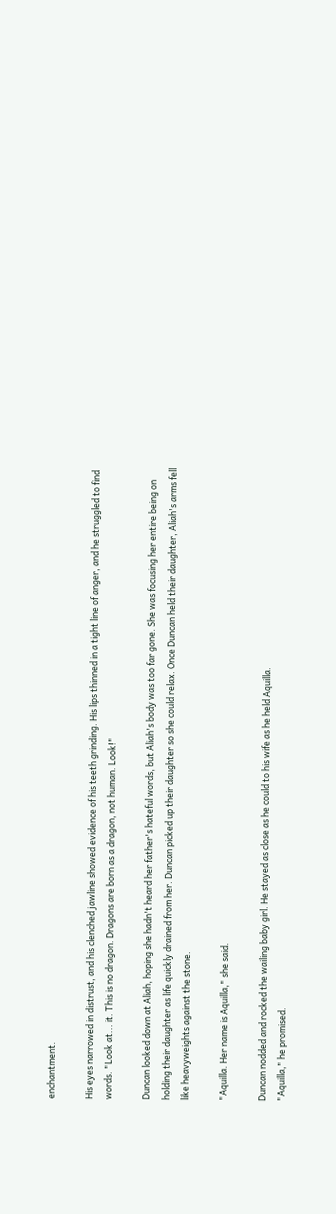enchantment.

His eyes narrowed in distrust, and his clenched jawline showed evidence of his teeth grinding. His lips thinned in a tight line of anger, and he struggled to find words. "Look at... it. This is no dragon. Dragons are born as a dragon, not human. Look!"

Duncan looked down at Aliah, hoping she hadn't heard her father's hateful words, but Aliah's body was too far gone. She was focusing her entire being on holding their daughter as life quickly drained from her. Duncan picked up their daughter so she could relax. Once Duncan held their daughter, Aliah's arms fell like heavyweights against the stone.

"Aquilla. Her name is Aquilla," she said.

Duncan nodded and rocked the wailing baby girl. He stayed as close as he could to his wife as he held Aquilla.
"Aquilla," he promised.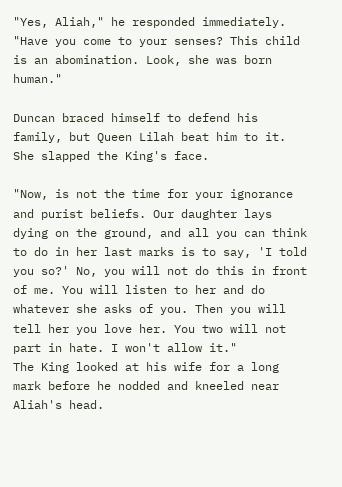"Yes, Aliah," he responded immediately. "Have you come to your senses? This child is an abomination. Look, she was born human."

Duncan braced himself to defend his family, but Queen Lilah beat him to it. She slapped the King's face.

"Now, is not the time for your ignorance and purist beliefs. Our daughter lays dying on the ground, and all you can think to do in her last marks is to say, 'I told you so?' No, you will not do this in front of me. You will listen to her and do whatever she asks of you. Then you will tell her you love her. You two will not part in hate. I won't allow it."
The King looked at his wife for a long mark before he nodded and kneeled near Aliah's head.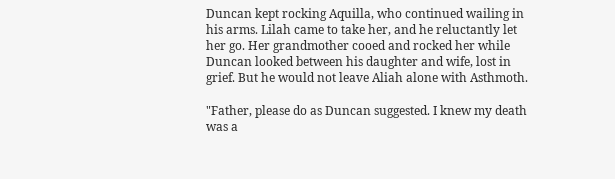Duncan kept rocking Aquilla, who continued wailing in his arms. Lilah came to take her, and he reluctantly let her go. Her grandmother cooed and rocked her while Duncan looked between his daughter and wife, lost in grief. But he would not leave Aliah alone with Asthmoth.

"Father, please do as Duncan suggested. I knew my death was a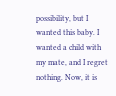possibility, but I wanted this baby. I wanted a child with my mate, and I regret nothing. Now, it is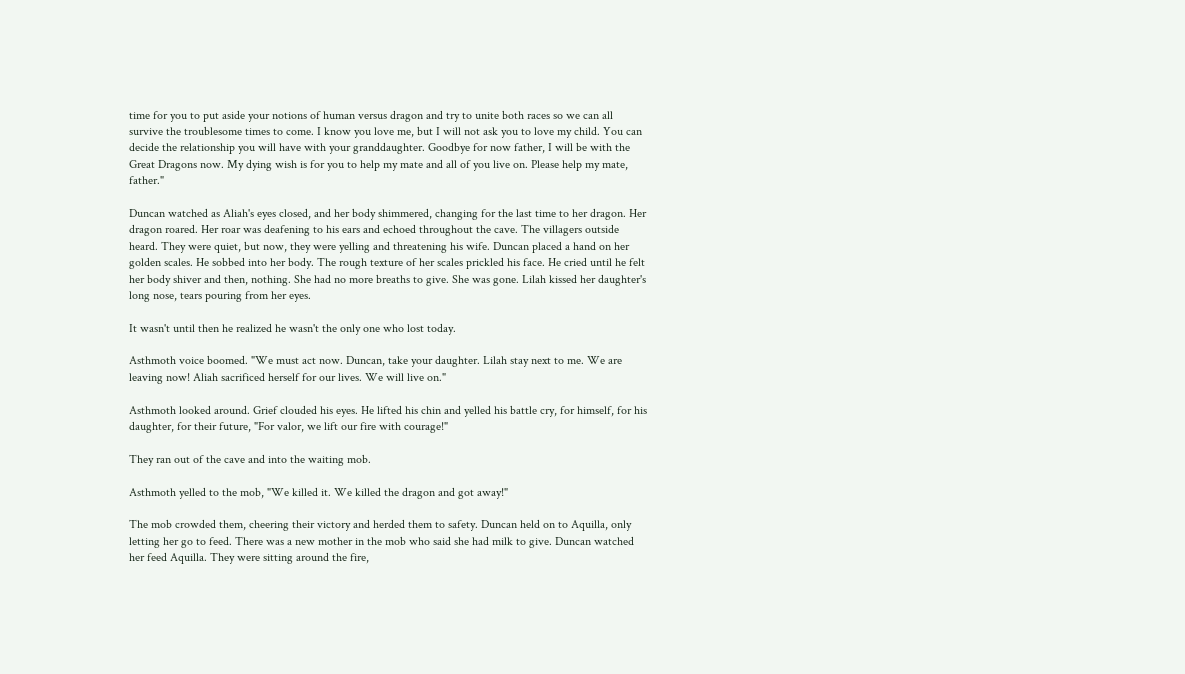time for you to put aside your notions of human versus dragon and try to unite both races so we can all survive the troublesome times to come. I know you love me, but I will not ask you to love my child. You can decide the relationship you will have with your granddaughter. Goodbye for now father, I will be with the Great Dragons now. My dying wish is for you to help my mate and all of you live on. Please help my mate, father."

Duncan watched as Aliah's eyes closed, and her body shimmered, changing for the last time to her dragon. Her dragon roared. Her roar was deafening to his ears and echoed throughout the cave. The villagers outside heard. They were quiet, but now, they were yelling and threatening his wife. Duncan placed a hand on her golden scales. He sobbed into her body. The rough texture of her scales prickled his face. He cried until he felt her body shiver and then, nothing. She had no more breaths to give. She was gone. Lilah kissed her daughter's long nose, tears pouring from her eyes.

It wasn't until then he realized he wasn't the only one who lost today.

Asthmoth voice boomed. "We must act now. Duncan, take your daughter. Lilah stay next to me. We are leaving now! Aliah sacrificed herself for our lives. We will live on."

Asthmoth looked around. Grief clouded his eyes. He lifted his chin and yelled his battle cry, for himself, for his daughter, for their future, "For valor, we lift our fire with courage!"

They ran out of the cave and into the waiting mob.

Asthmoth yelled to the mob, "We killed it. We killed the dragon and got away!"

The mob crowded them, cheering their victory and herded them to safety. Duncan held on to Aquilla, only letting her go to feed. There was a new mother in the mob who said she had milk to give. Duncan watched her feed Aquilla. They were sitting around the fire,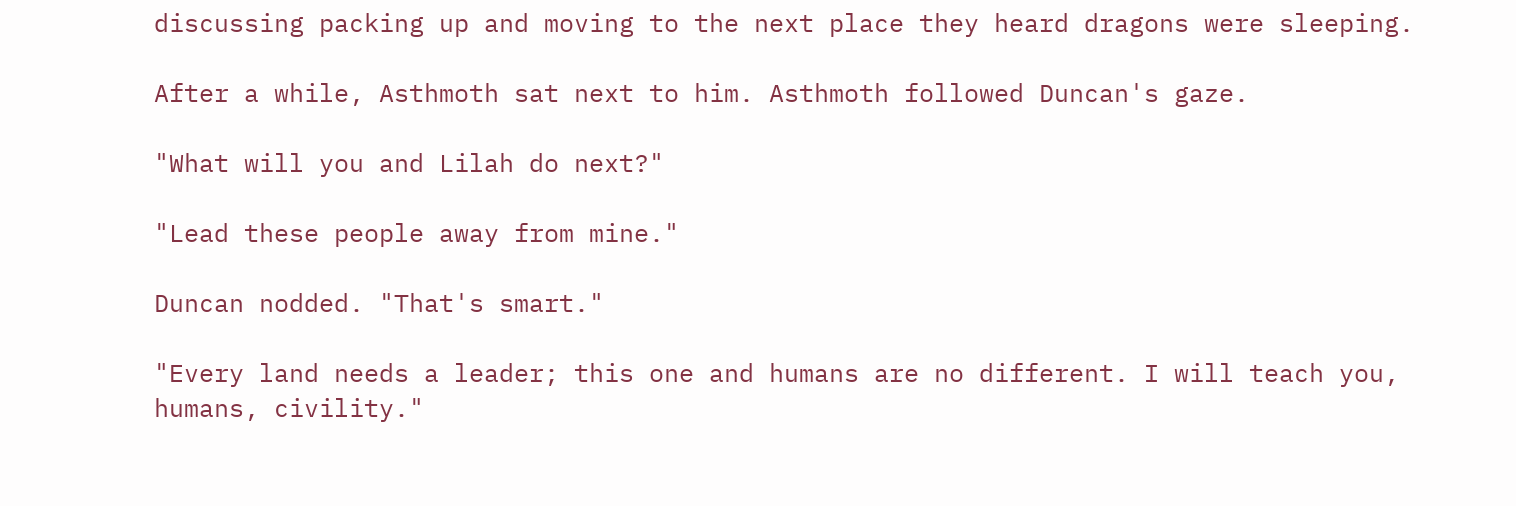discussing packing up and moving to the next place they heard dragons were sleeping.

After a while, Asthmoth sat next to him. Asthmoth followed Duncan's gaze.

"What will you and Lilah do next?"

"Lead these people away from mine."

Duncan nodded. "That's smart."

"Every land needs a leader; this one and humans are no different. I will teach you, humans, civility."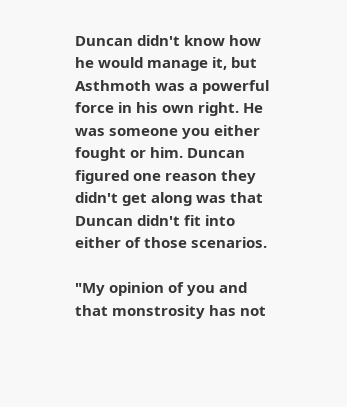Duncan didn't know how he would manage it, but Asthmoth was a powerful force in his own right. He was someone you either fought or him. Duncan figured one reason they didn't get along was that Duncan didn't fit into either of those scenarios.

"My opinion of you and that monstrosity has not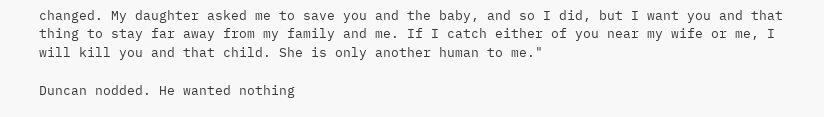changed. My daughter asked me to save you and the baby, and so I did, but I want you and that thing to stay far away from my family and me. If I catch either of you near my wife or me, I will kill you and that child. She is only another human to me."

Duncan nodded. He wanted nothing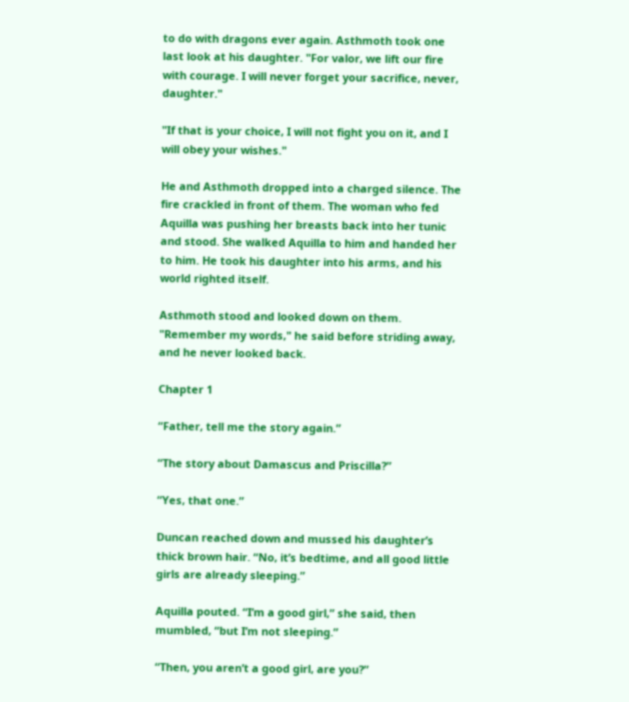to do with dragons ever again. Asthmoth took one last look at his daughter. "For valor, we lift our fire with courage. I will never forget your sacrifice, never, daughter."

"If that is your choice, I will not fight you on it, and I will obey your wishes."

He and Asthmoth dropped into a charged silence. The fire crackled in front of them. The woman who fed Aquilla was pushing her breasts back into her tunic and stood. She walked Aquilla to him and handed her to him. He took his daughter into his arms, and his world righted itself.

Asthmoth stood and looked down on them. "Remember my words," he said before striding away, and he never looked back.

Chapter 1

“Father, tell me the story again.”

“The story about Damascus and Priscilla?”

“Yes, that one.”

Duncan reached down and mussed his daughter’s thick brown hair. “No, it’s bedtime, and all good little girls are already sleeping.”

Aquilla pouted. “I’m a good girl,” she said, then mumbled, “but I’m not sleeping.”

“Then, you aren’t a good girl, are you?”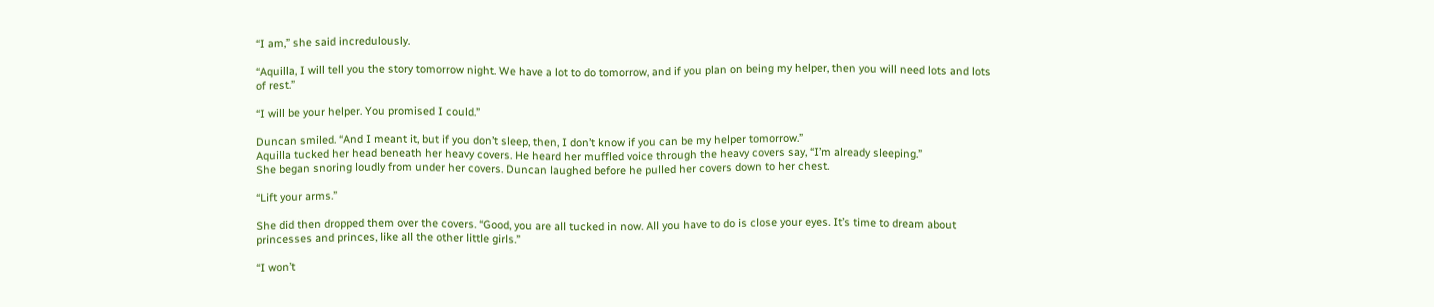“I am,” she said incredulously.

“Aquilla, I will tell you the story tomorrow night. We have a lot to do tomorrow, and if you plan on being my helper, then you will need lots and lots of rest.”

“I will be your helper. You promised I could.”

Duncan smiled. “And I meant it, but if you don’t sleep, then, I don’t know if you can be my helper tomorrow.”
Aquilla tucked her head beneath her heavy covers. He heard her muffled voice through the heavy covers say, “I’m already sleeping.”
She began snoring loudly from under her covers. Duncan laughed before he pulled her covers down to her chest.

“Lift your arms.”

She did then dropped them over the covers. “Good, you are all tucked in now. All you have to do is close your eyes. It’s time to dream about princesses and princes, like all the other little girls.”

“I won’t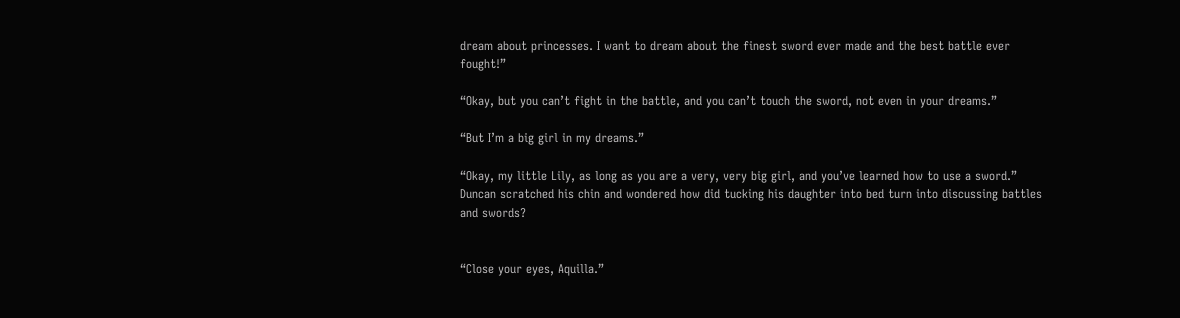dream about princesses. I want to dream about the finest sword ever made and the best battle ever fought!”

“Okay, but you can’t fight in the battle, and you can’t touch the sword, not even in your dreams.”

“But I’m a big girl in my dreams.”

“Okay, my little Lily, as long as you are a very, very big girl, and you’ve learned how to use a sword.”
Duncan scratched his chin and wondered how did tucking his daughter into bed turn into discussing battles and swords?


“Close your eyes, Aquilla.”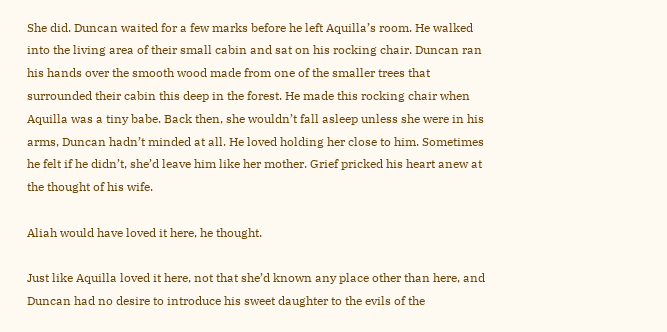She did. Duncan waited for a few marks before he left Aquilla’s room. He walked into the living area of their small cabin and sat on his rocking chair. Duncan ran his hands over the smooth wood made from one of the smaller trees that surrounded their cabin this deep in the forest. He made this rocking chair when Aquilla was a tiny babe. Back then, she wouldn’t fall asleep unless she were in his arms, Duncan hadn’t minded at all. He loved holding her close to him. Sometimes he felt if he didn’t, she’d leave him like her mother. Grief pricked his heart anew at the thought of his wife.

Aliah would have loved it here, he thought.

Just like Aquilla loved it here, not that she’d known any place other than here, and Duncan had no desire to introduce his sweet daughter to the evils of the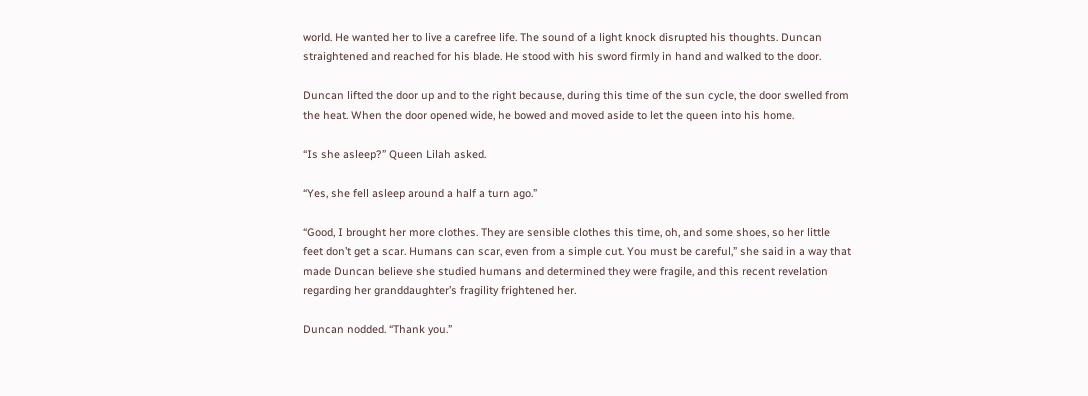world. He wanted her to live a carefree life. The sound of a light knock disrupted his thoughts. Duncan straightened and reached for his blade. He stood with his sword firmly in hand and walked to the door.

Duncan lifted the door up and to the right because, during this time of the sun cycle, the door swelled from the heat. When the door opened wide, he bowed and moved aside to let the queen into his home.

“Is she asleep?” Queen Lilah asked.

“Yes, she fell asleep around a half a turn ago.”

“Good, I brought her more clothes. They are sensible clothes this time, oh, and some shoes, so her little feet don’t get a scar. Humans can scar, even from a simple cut. You must be careful,” she said in a way that made Duncan believe she studied humans and determined they were fragile, and this recent revelation regarding her granddaughter’s fragility frightened her.

Duncan nodded. “Thank you.”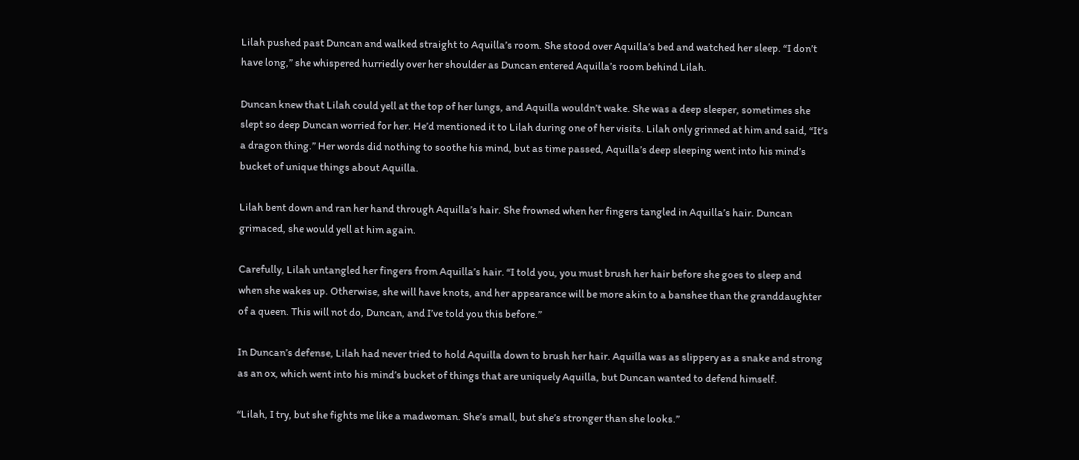Lilah pushed past Duncan and walked straight to Aquilla’s room. She stood over Aquilla’s bed and watched her sleep. “I don’t have long,” she whispered hurriedly over her shoulder as Duncan entered Aquilla’s room behind Lilah.

Duncan knew that Lilah could yell at the top of her lungs, and Aquilla wouldn’t wake. She was a deep sleeper, sometimes she slept so deep Duncan worried for her. He’d mentioned it to Lilah during one of her visits. Lilah only grinned at him and said, “It’s a dragon thing.” Her words did nothing to soothe his mind, but as time passed, Aquilla’s deep sleeping went into his mind’s bucket of unique things about Aquilla.

Lilah bent down and ran her hand through Aquilla’s hair. She frowned when her fingers tangled in Aquilla’s hair. Duncan grimaced, she would yell at him again.

Carefully, Lilah untangled her fingers from Aquilla’s hair. “I told you, you must brush her hair before she goes to sleep and when she wakes up. Otherwise, she will have knots, and her appearance will be more akin to a banshee than the granddaughter of a queen. This will not do, Duncan, and I’ve told you this before.”

In Duncan’s defense, Lilah had never tried to hold Aquilla down to brush her hair. Aquilla was as slippery as a snake and strong as an ox, which went into his mind’s bucket of things that are uniquely Aquilla, but Duncan wanted to defend himself.

“Lilah, I try, but she fights me like a madwoman. She’s small, but she’s stronger than she looks.”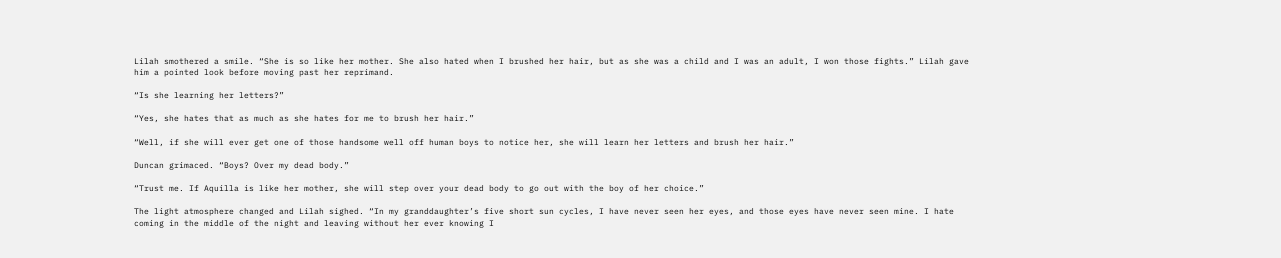Lilah smothered a smile. “She is so like her mother. She also hated when I brushed her hair, but as she was a child and I was an adult, I won those fights.” Lilah gave him a pointed look before moving past her reprimand.

“Is she learning her letters?”

“Yes, she hates that as much as she hates for me to brush her hair.”

“Well, if she will ever get one of those handsome well off human boys to notice her, she will learn her letters and brush her hair.”

Duncan grimaced. “Boys? Over my dead body.”

“Trust me. If Aquilla is like her mother, she will step over your dead body to go out with the boy of her choice.”

The light atmosphere changed and Lilah sighed. “In my granddaughter’s five short sun cycles, I have never seen her eyes, and those eyes have never seen mine. I hate coming in the middle of the night and leaving without her ever knowing I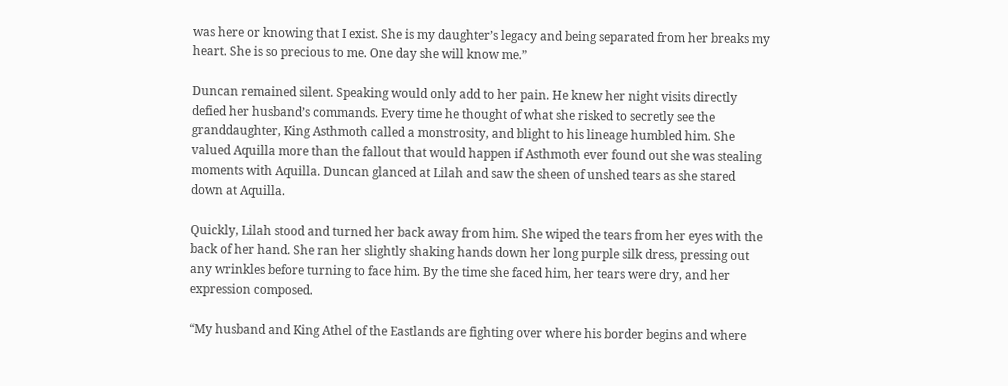was here or knowing that I exist. She is my daughter’s legacy and being separated from her breaks my heart. She is so precious to me. One day she will know me.”

Duncan remained silent. Speaking would only add to her pain. He knew her night visits directly defied her husband’s commands. Every time he thought of what she risked to secretly see the granddaughter, King Asthmoth called a monstrosity, and blight to his lineage humbled him. She valued Aquilla more than the fallout that would happen if Asthmoth ever found out she was stealing moments with Aquilla. Duncan glanced at Lilah and saw the sheen of unshed tears as she stared down at Aquilla.

Quickly, Lilah stood and turned her back away from him. She wiped the tears from her eyes with the back of her hand. She ran her slightly shaking hands down her long purple silk dress, pressing out any wrinkles before turning to face him. By the time she faced him, her tears were dry, and her expression composed.

“My husband and King Athel of the Eastlands are fighting over where his border begins and where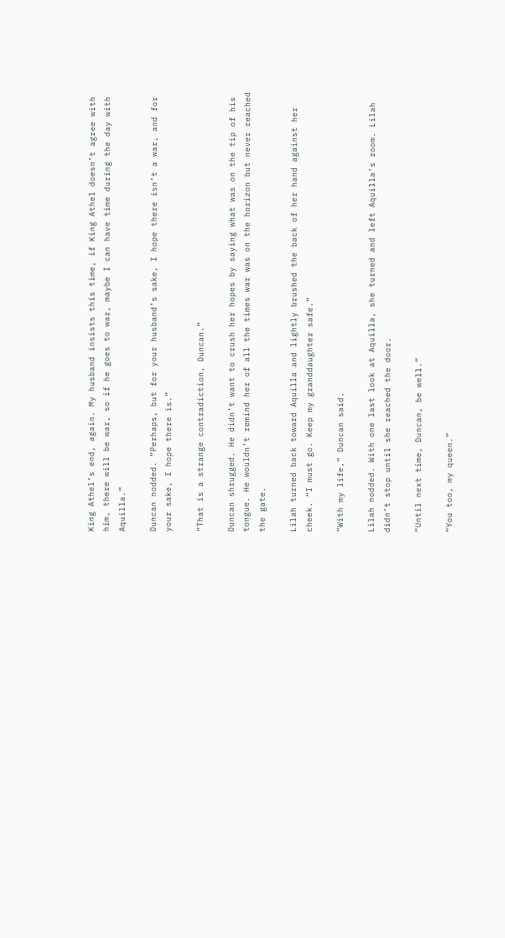King Athel’s end, again. My husband insists this time, if King Athel doesn’t agree with him, there will be war, so if he goes to war, maybe I can have time during the day with Aquilla.”

Duncan nodded. “Perhaps, but for your husband’s sake, I hope there isn’t a war, and for your sake, I hope there is.”

“That is a strange contradiction, Duncan.”

Duncan shrugged. He didn’t want to crush her hopes by saying what was on the tip of his tongue. He wouldn’t remind her of all the times war was on the horizon but never reached the gate.

Lilah turned back toward Aquilla and lightly brushed the back of her hand against her cheek. “I must go. Keep my granddaughter safe.”

“With my life,” Duncan said.

Lilah nodded. With one last look at Aquilla, she turned and left Aquilla’s room. Lilah didn’t stop until she reached the door.

“Until next time, Duncan, be well.”

“You too, my queen.”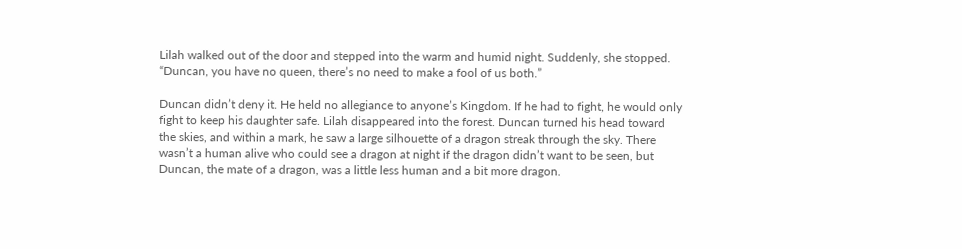Lilah walked out of the door and stepped into the warm and humid night. Suddenly, she stopped. “Duncan, you have no queen, there’s no need to make a fool of us both.”

Duncan didn’t deny it. He held no allegiance to anyone’s Kingdom. If he had to fight, he would only fight to keep his daughter safe. Lilah disappeared into the forest. Duncan turned his head toward the skies, and within a mark, he saw a large silhouette of a dragon streak through the sky. There wasn’t a human alive who could see a dragon at night if the dragon didn’t want to be seen, but Duncan, the mate of a dragon, was a little less human and a bit more dragon.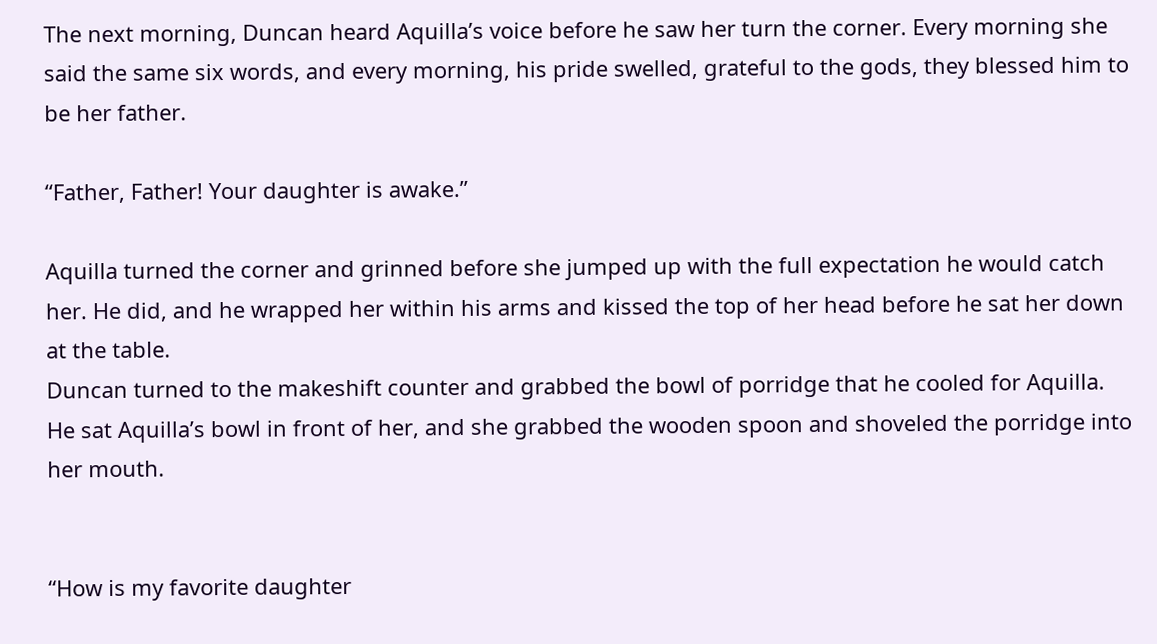The next morning, Duncan heard Aquilla’s voice before he saw her turn the corner. Every morning she said the same six words, and every morning, his pride swelled, grateful to the gods, they blessed him to be her father.

“Father, Father! Your daughter is awake.”

Aquilla turned the corner and grinned before she jumped up with the full expectation he would catch her. He did, and he wrapped her within his arms and kissed the top of her head before he sat her down at the table.
Duncan turned to the makeshift counter and grabbed the bowl of porridge that he cooled for Aquilla. He sat Aquilla’s bowl in front of her, and she grabbed the wooden spoon and shoveled the porridge into her mouth.


“How is my favorite daughter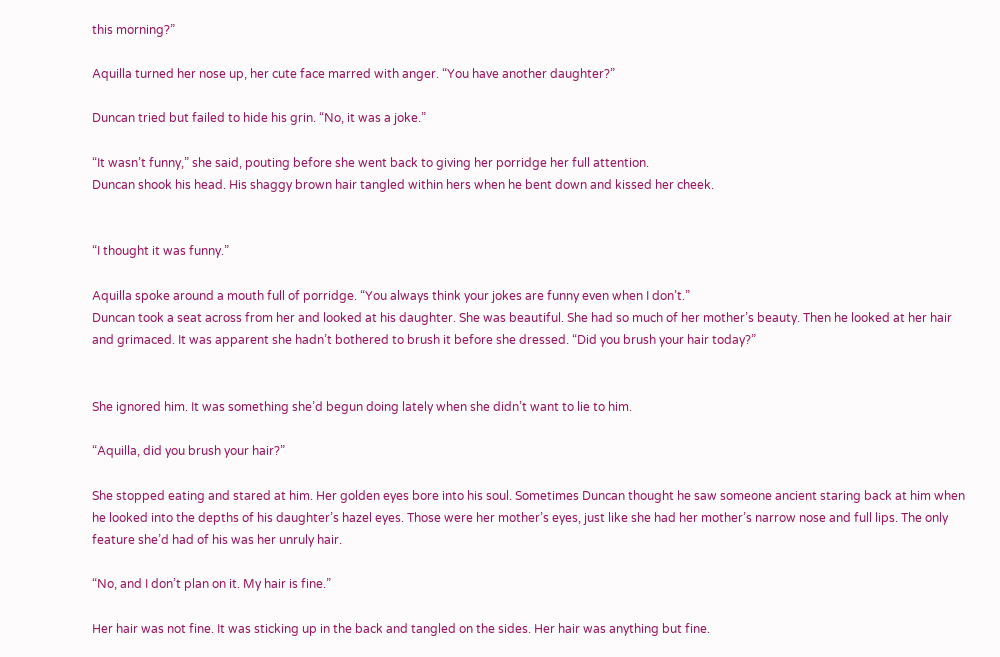this morning?”

Aquilla turned her nose up, her cute face marred with anger. “You have another daughter?”

Duncan tried but failed to hide his grin. “No, it was a joke.”

“It wasn’t funny,” she said, pouting before she went back to giving her porridge her full attention.
Duncan shook his head. His shaggy brown hair tangled within hers when he bent down and kissed her cheek.


“I thought it was funny.”

Aquilla spoke around a mouth full of porridge. “You always think your jokes are funny even when I don’t.”
Duncan took a seat across from her and looked at his daughter. She was beautiful. She had so much of her mother’s beauty. Then he looked at her hair and grimaced. It was apparent she hadn’t bothered to brush it before she dressed. “Did you brush your hair today?”


She ignored him. It was something she’d begun doing lately when she didn’t want to lie to him.

“Aquilla, did you brush your hair?”

She stopped eating and stared at him. Her golden eyes bore into his soul. Sometimes Duncan thought he saw someone ancient staring back at him when he looked into the depths of his daughter’s hazel eyes. Those were her mother’s eyes, just like she had her mother’s narrow nose and full lips. The only feature she’d had of his was her unruly hair.

“No, and I don’t plan on it. My hair is fine.”

Her hair was not fine. It was sticking up in the back and tangled on the sides. Her hair was anything but fine.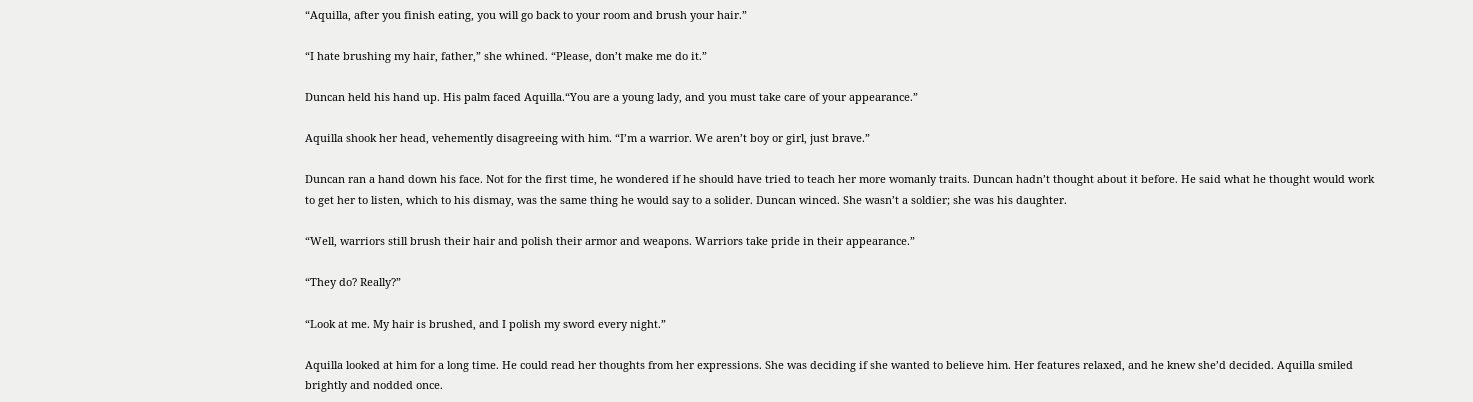“Aquilla, after you finish eating, you will go back to your room and brush your hair.”

“I hate brushing my hair, father,” she whined. “Please, don’t make me do it.”

Duncan held his hand up. His palm faced Aquilla.“You are a young lady, and you must take care of your appearance.”

Aquilla shook her head, vehemently disagreeing with him. “I’m a warrior. We aren’t boy or girl, just brave.”

Duncan ran a hand down his face. Not for the first time, he wondered if he should have tried to teach her more womanly traits. Duncan hadn’t thought about it before. He said what he thought would work to get her to listen, which to his dismay, was the same thing he would say to a solider. Duncan winced. She wasn’t a soldier; she was his daughter.

“Well, warriors still brush their hair and polish their armor and weapons. Warriors take pride in their appearance.”

“They do? Really?”

“Look at me. My hair is brushed, and I polish my sword every night.”

Aquilla looked at him for a long time. He could read her thoughts from her expressions. She was deciding if she wanted to believe him. Her features relaxed, and he knew she’d decided. Aquilla smiled brightly and nodded once.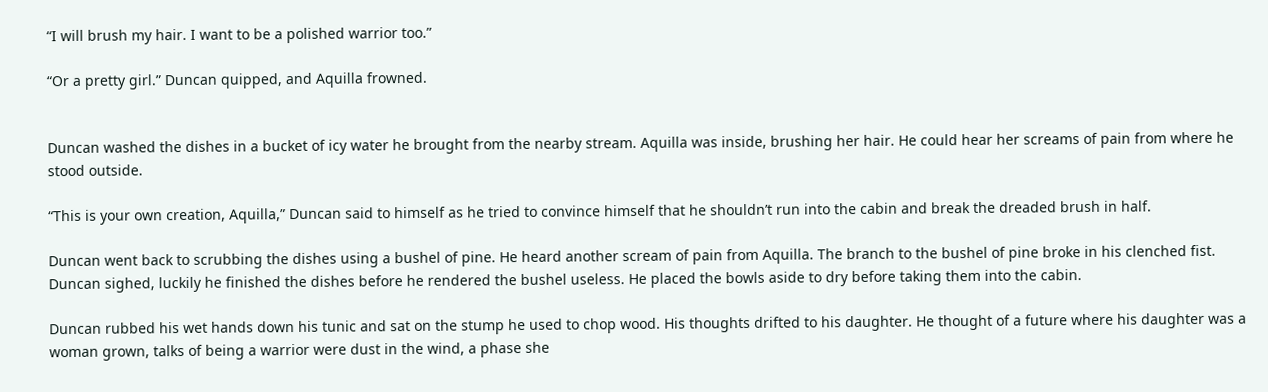“I will brush my hair. I want to be a polished warrior too.”

“Or a pretty girl.” Duncan quipped, and Aquilla frowned.


Duncan washed the dishes in a bucket of icy water he brought from the nearby stream. Aquilla was inside, brushing her hair. He could hear her screams of pain from where he stood outside.

“This is your own creation, Aquilla,” Duncan said to himself as he tried to convince himself that he shouldn’t run into the cabin and break the dreaded brush in half.

Duncan went back to scrubbing the dishes using a bushel of pine. He heard another scream of pain from Aquilla. The branch to the bushel of pine broke in his clenched fist. Duncan sighed, luckily he finished the dishes before he rendered the bushel useless. He placed the bowls aside to dry before taking them into the cabin.

Duncan rubbed his wet hands down his tunic and sat on the stump he used to chop wood. His thoughts drifted to his daughter. He thought of a future where his daughter was a woman grown, talks of being a warrior were dust in the wind, a phase she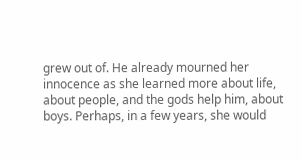grew out of. He already mourned her innocence as she learned more about life, about people, and the gods help him, about boys. Perhaps, in a few years, she would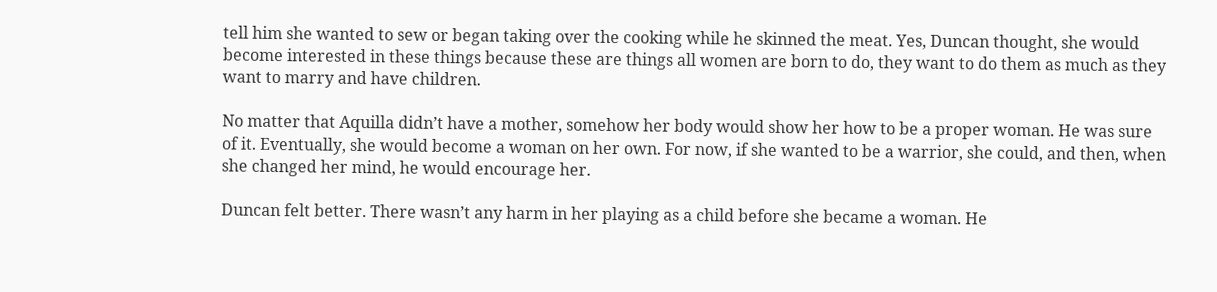tell him she wanted to sew or began taking over the cooking while he skinned the meat. Yes, Duncan thought, she would become interested in these things because these are things all women are born to do, they want to do them as much as they want to marry and have children.

No matter that Aquilla didn’t have a mother, somehow her body would show her how to be a proper woman. He was sure of it. Eventually, she would become a woman on her own. For now, if she wanted to be a warrior, she could, and then, when she changed her mind, he would encourage her.

Duncan felt better. There wasn’t any harm in her playing as a child before she became a woman. He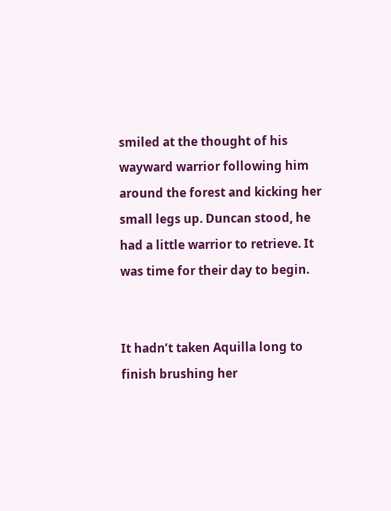smiled at the thought of his wayward warrior following him around the forest and kicking her small legs up. Duncan stood, he had a little warrior to retrieve. It was time for their day to begin.


It hadn’t taken Aquilla long to finish brushing her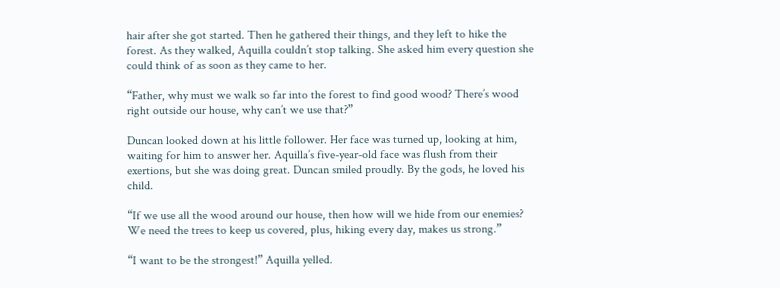hair after she got started. Then he gathered their things, and they left to hike the forest. As they walked, Aquilla couldn’t stop talking. She asked him every question she could think of as soon as they came to her.

“Father, why must we walk so far into the forest to find good wood? There’s wood right outside our house, why can’t we use that?”

Duncan looked down at his little follower. Her face was turned up, looking at him, waiting for him to answer her. Aquilla’s five-year-old face was flush from their exertions, but she was doing great. Duncan smiled proudly. By the gods, he loved his child.

“If we use all the wood around our house, then how will we hide from our enemies? We need the trees to keep us covered, plus, hiking every day, makes us strong.”

“I want to be the strongest!” Aquilla yelled.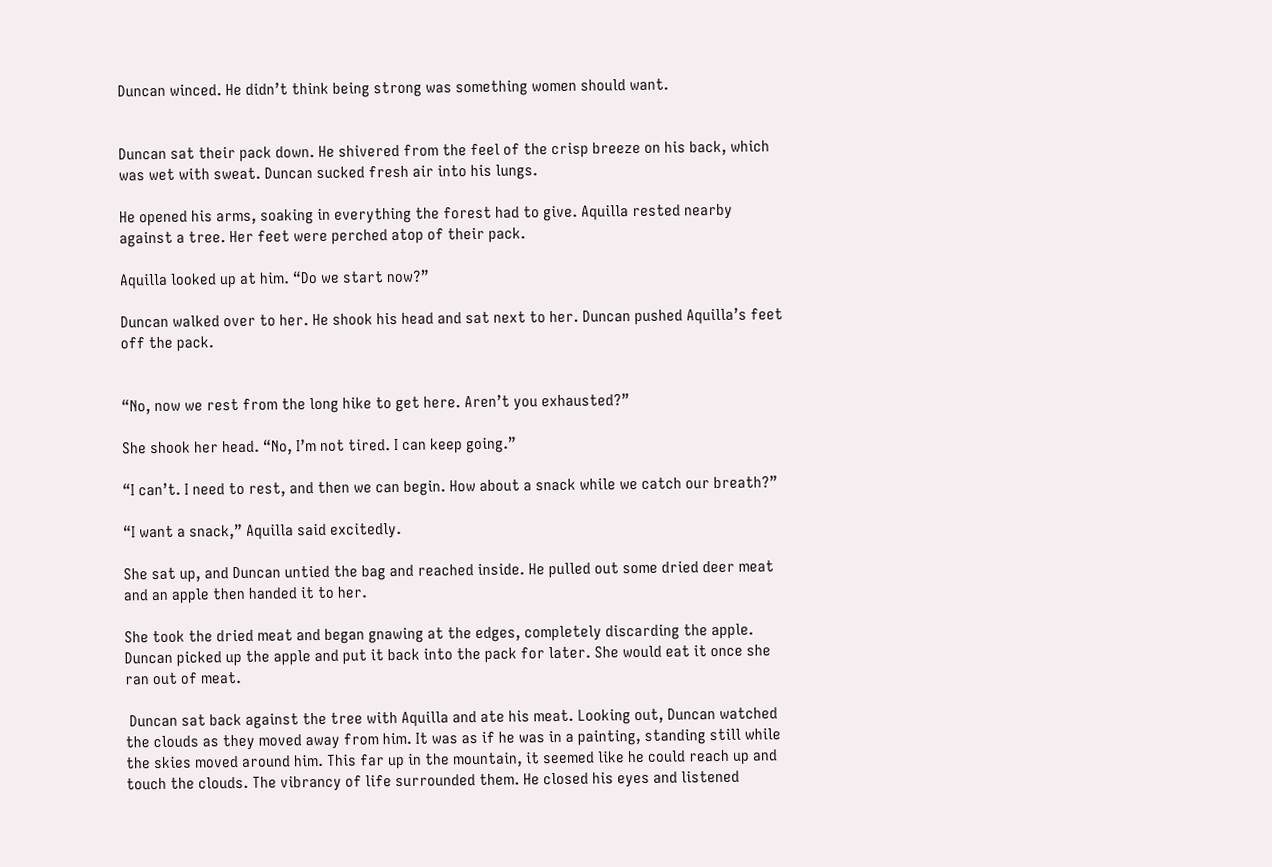Duncan winced. He didn’t think being strong was something women should want.


Duncan sat their pack down. He shivered from the feel of the crisp breeze on his back, which was wet with sweat. Duncan sucked fresh air into his lungs.

He opened his arms, soaking in everything the forest had to give. Aquilla rested nearby against a tree. Her feet were perched atop of their pack.

Aquilla looked up at him. “Do we start now?”

Duncan walked over to her. He shook his head and sat next to her. Duncan pushed Aquilla’s feet off the pack.


“No, now we rest from the long hike to get here. Aren’t you exhausted?”

She shook her head. “No, I’m not tired. I can keep going.”

“I can’t. I need to rest, and then we can begin. How about a snack while we catch our breath?”

“I want a snack,” Aquilla said excitedly.

She sat up, and Duncan untied the bag and reached inside. He pulled out some dried deer meat and an apple then handed it to her.

She took the dried meat and began gnawing at the edges, completely discarding the apple. Duncan picked up the apple and put it back into the pack for later. She would eat it once she ran out of meat.

 Duncan sat back against the tree with Aquilla and ate his meat. Looking out, Duncan watched the clouds as they moved away from him. It was as if he was in a painting, standing still while the skies moved around him. This far up in the mountain, it seemed like he could reach up and touch the clouds. The vibrancy of life surrounded them. He closed his eyes and listened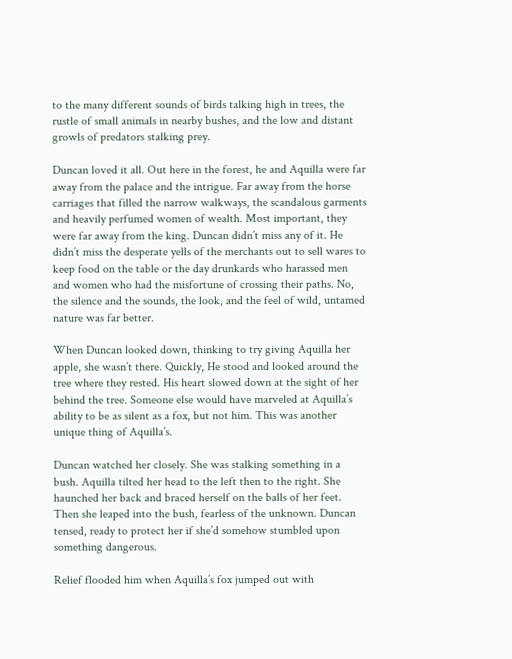to the many different sounds of birds talking high in trees, the rustle of small animals in nearby bushes, and the low and distant growls of predators stalking prey.

Duncan loved it all. Out here in the forest, he and Aquilla were far away from the palace and the intrigue. Far away from the horse carriages that filled the narrow walkways, the scandalous garments and heavily perfumed women of wealth. Most important, they were far away from the king. Duncan didn’t miss any of it. He didn’t miss the desperate yells of the merchants out to sell wares to keep food on the table or the day drunkards who harassed men and women who had the misfortune of crossing their paths. No, the silence and the sounds, the look, and the feel of wild, untamed nature was far better.

When Duncan looked down, thinking to try giving Aquilla her apple, she wasn’t there. Quickly, He stood and looked around the tree where they rested. His heart slowed down at the sight of her behind the tree. Someone else would have marveled at Aquilla’s ability to be as silent as a fox, but not him. This was another unique thing of Aquilla’s.

Duncan watched her closely. She was stalking something in a bush. Aquilla tilted her head to the left then to the right. She haunched her back and braced herself on the balls of her feet. Then she leaped into the bush, fearless of the unknown. Duncan tensed, ready to protect her if she’d somehow stumbled upon something dangerous.

Relief flooded him when Aquilla’s fox jumped out with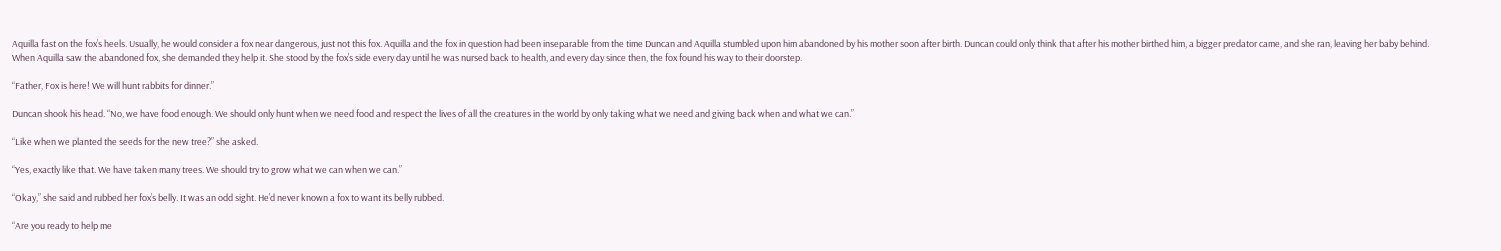Aquilla fast on the fox’s heels. Usually, he would consider a fox near dangerous, just not this fox. Aquilla and the fox in question had been inseparable from the time Duncan and Aquilla stumbled upon him abandoned by his mother soon after birth. Duncan could only think that after his mother birthed him, a bigger predator came, and she ran, leaving her baby behind. When Aquilla saw the abandoned fox, she demanded they help it. She stood by the fox’s side every day until he was nursed back to health, and every day since then, the fox found his way to their doorstep.

“Father, Fox is here! We will hunt rabbits for dinner.”

Duncan shook his head. “No, we have food enough. We should only hunt when we need food and respect the lives of all the creatures in the world by only taking what we need and giving back when and what we can.”

“Like when we planted the seeds for the new tree?” she asked.

“Yes, exactly like that. We have taken many trees. We should try to grow what we can when we can.”

“Okay,” she said and rubbed her fox’s belly. It was an odd sight. He’d never known a fox to want its belly rubbed.

“Are you ready to help me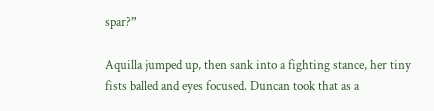spar?”

Aquilla jumped up, then sank into a fighting stance, her tiny fists balled and eyes focused. Duncan took that as a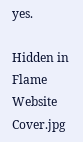yes.

Hidden in Flame Website Cover.jpg